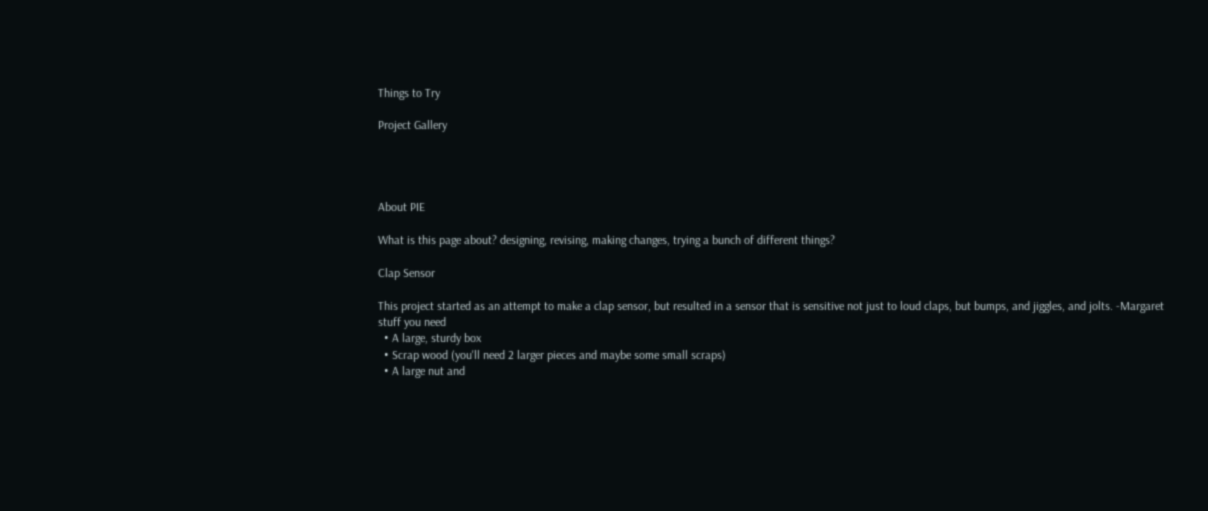Things to Try

Project Gallery




About PIE

What is this page about? designing, revising, making changes, trying a bunch of different things?

Clap Sensor

This project started as an attempt to make a clap sensor, but resulted in a sensor that is sensitive not just to loud claps, but bumps, and jiggles, and jolts. -Margaret
stuff you need
  • A large, sturdy box
  • Scrap wood (you'll need 2 larger pieces and maybe some small scraps)
  • A large nut and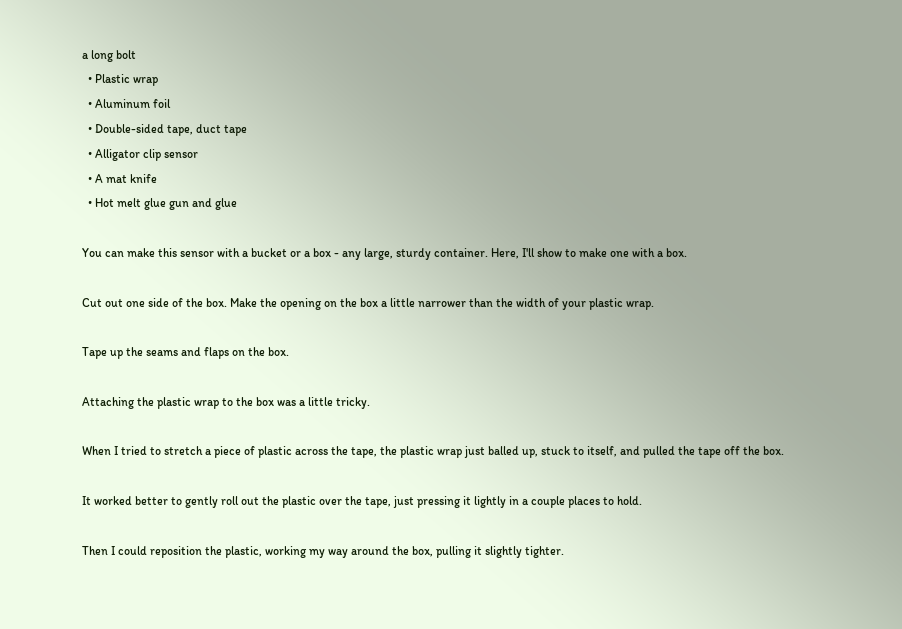a long bolt
  • Plastic wrap
  • Aluminum foil
  • Double-sided tape, duct tape
  • Alligator clip sensor
  • A mat knife
  • Hot melt glue gun and glue

You can make this sensor with a bucket or a box - any large, sturdy container. Here, I'll show to make one with a box.

Cut out one side of the box. Make the opening on the box a little narrower than the width of your plastic wrap.

Tape up the seams and flaps on the box.

Attaching the plastic wrap to the box was a little tricky.

When I tried to stretch a piece of plastic across the tape, the plastic wrap just balled up, stuck to itself, and pulled the tape off the box.

It worked better to gently roll out the plastic over the tape, just pressing it lightly in a couple places to hold.

Then I could reposition the plastic, working my way around the box, pulling it slightly tighter.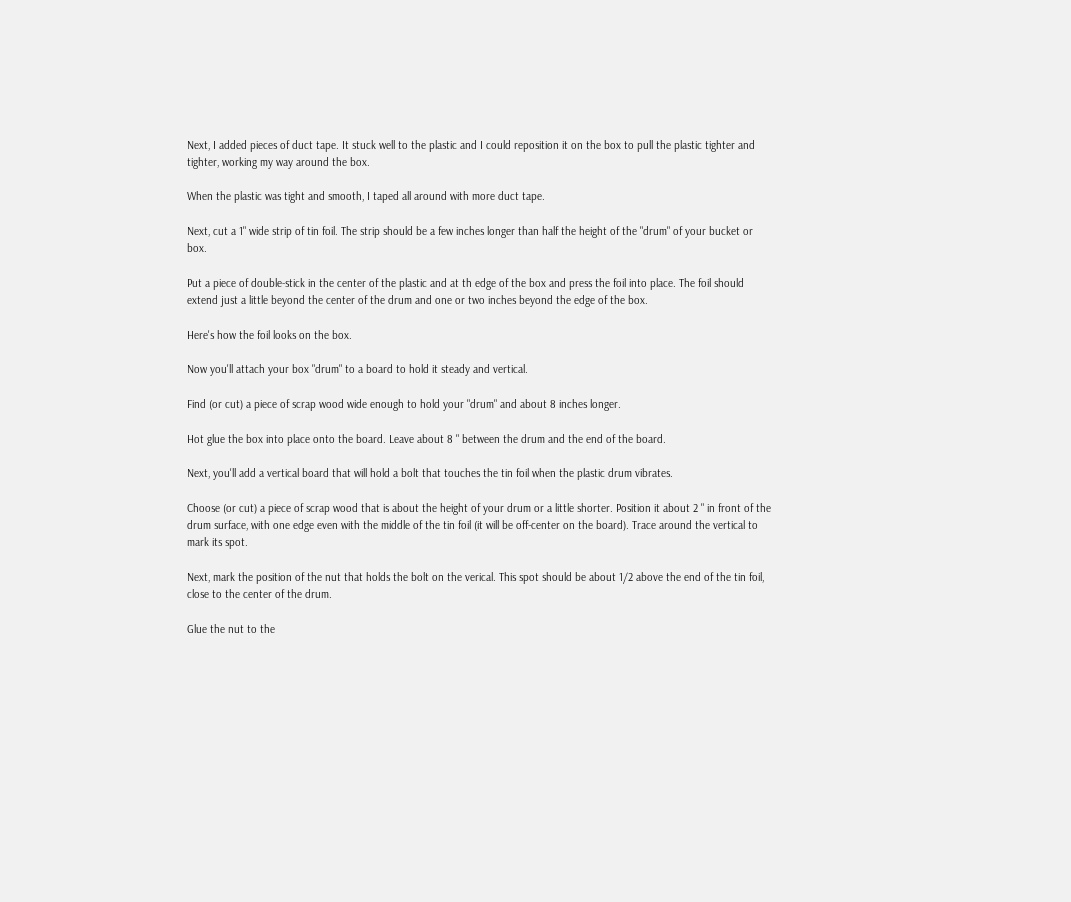Next, I added pieces of duct tape. It stuck well to the plastic and I could reposition it on the box to pull the plastic tighter and tighter, working my way around the box.

When the plastic was tight and smooth, I taped all around with more duct tape.

Next, cut a 1" wide strip of tin foil. The strip should be a few inches longer than half the height of the "drum" of your bucket or box.

Put a piece of double-stick in the center of the plastic and at th edge of the box and press the foil into place. The foil should extend just a little beyond the center of the drum and one or two inches beyond the edge of the box.

Here's how the foil looks on the box.

Now you'll attach your box "drum" to a board to hold it steady and vertical.

Find (or cut) a piece of scrap wood wide enough to hold your "drum" and about 8 inches longer.

Hot glue the box into place onto the board. Leave about 8 " between the drum and the end of the board.

Next, you'll add a vertical board that will hold a bolt that touches the tin foil when the plastic drum vibrates.

Choose (or cut) a piece of scrap wood that is about the height of your drum or a little shorter. Position it about 2 " in front of the drum surface, with one edge even with the middle of the tin foil (it will be off-center on the board). Trace around the vertical to mark its spot.

Next, mark the position of the nut that holds the bolt on the verical. This spot should be about 1/2 above the end of the tin foil, close to the center of the drum.

Glue the nut to the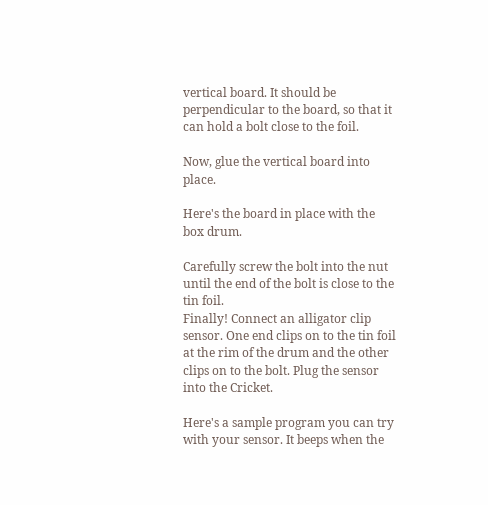vertical board. It should be perpendicular to the board, so that it can hold a bolt close to the foil.

Now, glue the vertical board into place.

Here's the board in place with the box drum.

Carefully screw the bolt into the nut until the end of the bolt is close to the tin foil.
Finally! Connect an alligator clip sensor. One end clips on to the tin foil at the rim of the drum and the other clips on to the bolt. Plug the sensor into the Cricket.

Here's a sample program you can try with your sensor. It beeps when the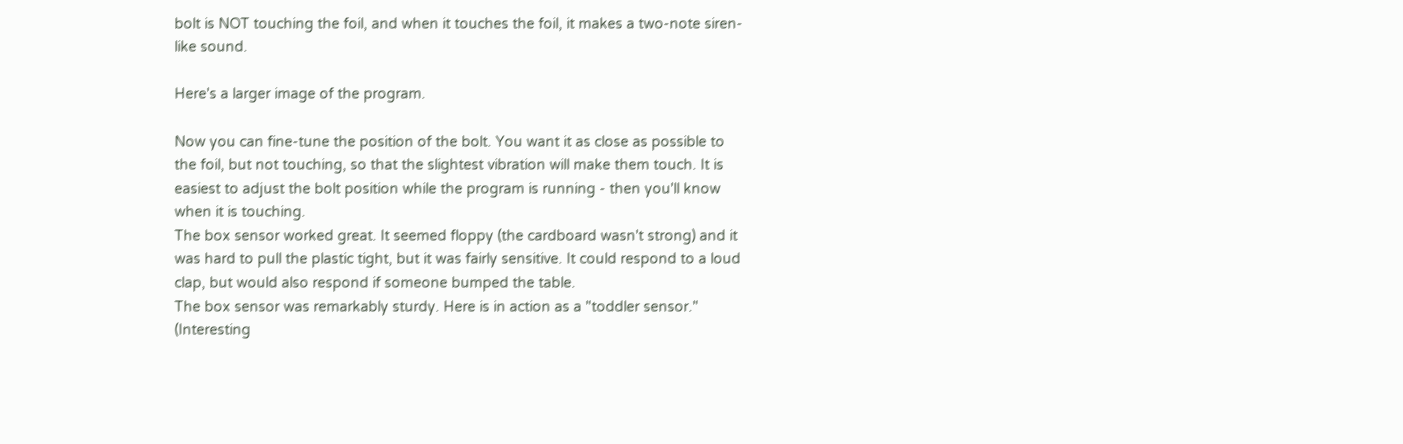bolt is NOT touching the foil, and when it touches the foil, it makes a two-note siren-like sound.

Here's a larger image of the program.

Now you can fine-tune the position of the bolt. You want it as close as possible to the foil, but not touching, so that the slightest vibration will make them touch. It is easiest to adjust the bolt position while the program is running - then you'll know when it is touching.
The box sensor worked great. It seemed floppy (the cardboard wasn't strong) and it was hard to pull the plastic tight, but it was fairly sensitive. It could respond to a loud clap, but would also respond if someone bumped the table.
The box sensor was remarkably sturdy. Here is in action as a "toddler sensor." (Interesting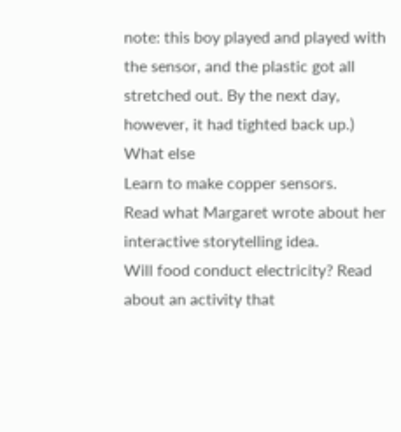note: this boy played and played with the sensor, and the plastic got all stretched out. By the next day, however, it had tighted back up.)
What else
Learn to make copper sensors.
Read what Margaret wrote about her interactive storytelling idea.
Will food conduct electricity? Read about an activity that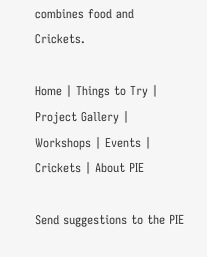combines food and Crickets.

Home | Things to Try | Project Gallery | Workshops | Events | Crickets | About PIE

Send suggestions to the PIE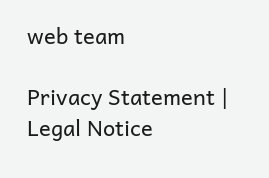web team

Privacy Statement | Legal Notice